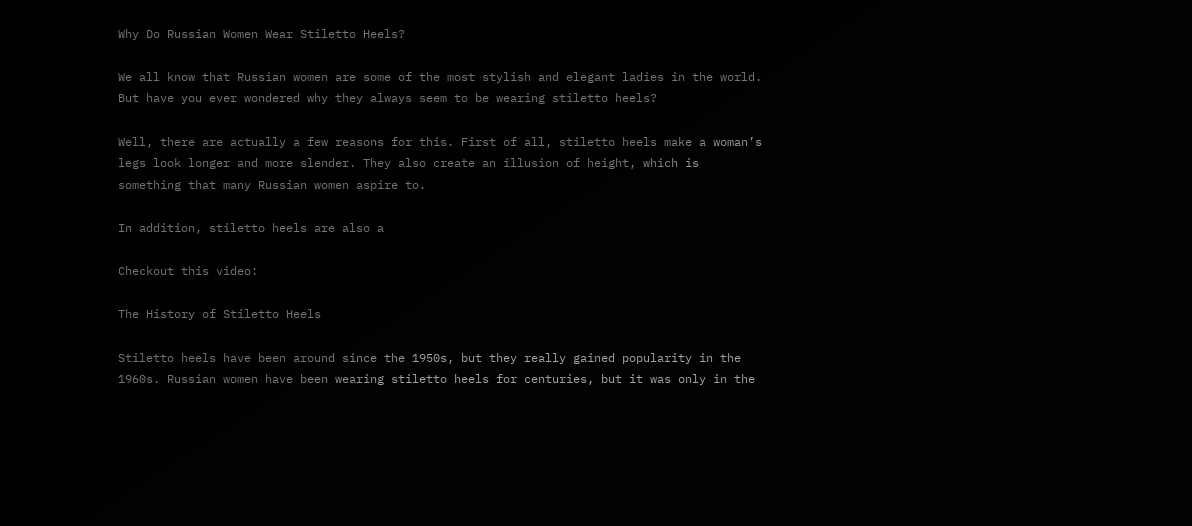Why Do Russian Women Wear Stiletto Heels?

We all know that Russian women are some of the most stylish and elegant ladies in the world. But have you ever wondered why they always seem to be wearing stiletto heels?

Well, there are actually a few reasons for this. First of all, stiletto heels make a woman’s legs look longer and more slender. They also create an illusion of height, which is something that many Russian women aspire to.

In addition, stiletto heels are also a

Checkout this video:

The History of Stiletto Heels

Stiletto heels have been around since the 1950s, but they really gained popularity in the 1960s. Russian women have been wearing stiletto heels for centuries, but it was only in the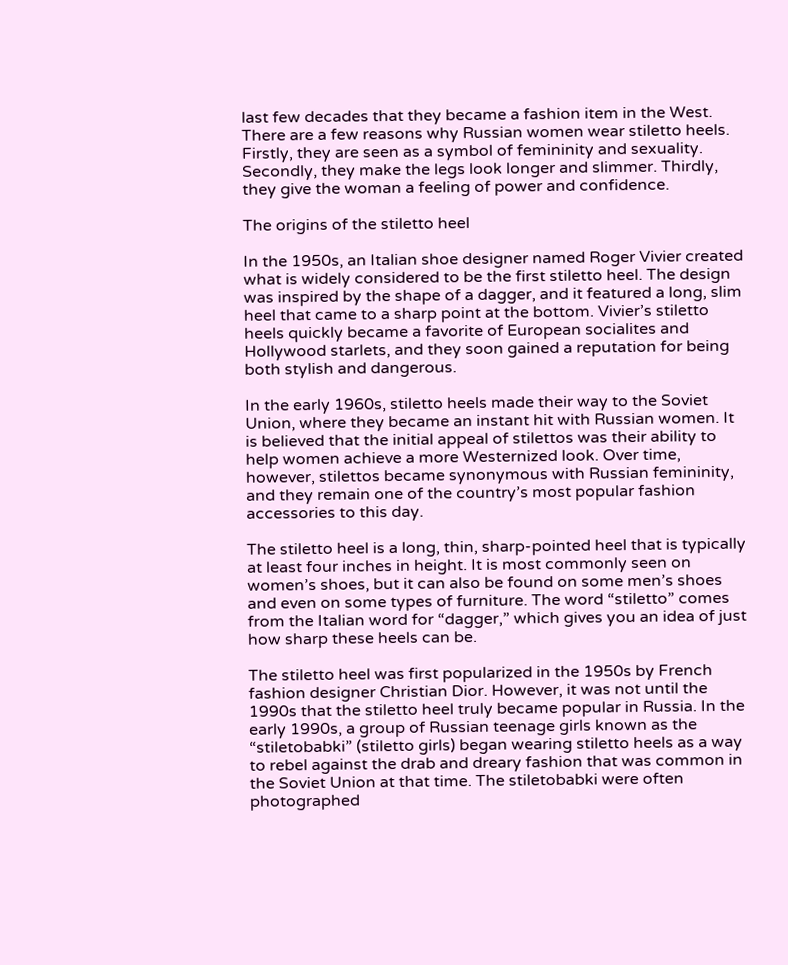last few decades that they became a fashion item in the West. There are a few reasons why Russian women wear stiletto heels. Firstly, they are seen as a symbol of femininity and sexuality. Secondly, they make the legs look longer and slimmer. Thirdly, they give the woman a feeling of power and confidence.

The origins of the stiletto heel

In the 1950s, an Italian shoe designer named Roger Vivier created what is widely considered to be the first stiletto heel. The design was inspired by the shape of a dagger, and it featured a long, slim heel that came to a sharp point at the bottom. Vivier’s stiletto heels quickly became a favorite of European socialites and Hollywood starlets, and they soon gained a reputation for being both stylish and dangerous.

In the early 1960s, stiletto heels made their way to the Soviet Union, where they became an instant hit with Russian women. It is believed that the initial appeal of stilettos was their ability to help women achieve a more Westernized look. Over time, however, stilettos became synonymous with Russian femininity, and they remain one of the country’s most popular fashion accessories to this day.

The stiletto heel is a long, thin, sharp-pointed heel that is typically at least four inches in height. It is most commonly seen on women’s shoes, but it can also be found on some men’s shoes and even on some types of furniture. The word “stiletto” comes from the Italian word for “dagger,” which gives you an idea of just how sharp these heels can be.

The stiletto heel was first popularized in the 1950s by French fashion designer Christian Dior. However, it was not until the 1990s that the stiletto heel truly became popular in Russia. In the early 1990s, a group of Russian teenage girls known as the “stiletobabki” (stiletto girls) began wearing stiletto heels as a way to rebel against the drab and dreary fashion that was common in the Soviet Union at that time. The stiletobabki were often photographed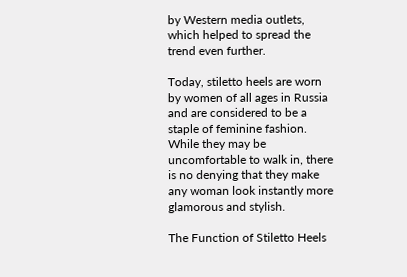by Western media outlets, which helped to spread the trend even further.

Today, stiletto heels are worn by women of all ages in Russia and are considered to be a staple of feminine fashion. While they may be uncomfortable to walk in, there is no denying that they make any woman look instantly more glamorous and stylish.

The Function of Stiletto Heels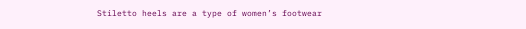Stiletto heels are a type of women’s footwear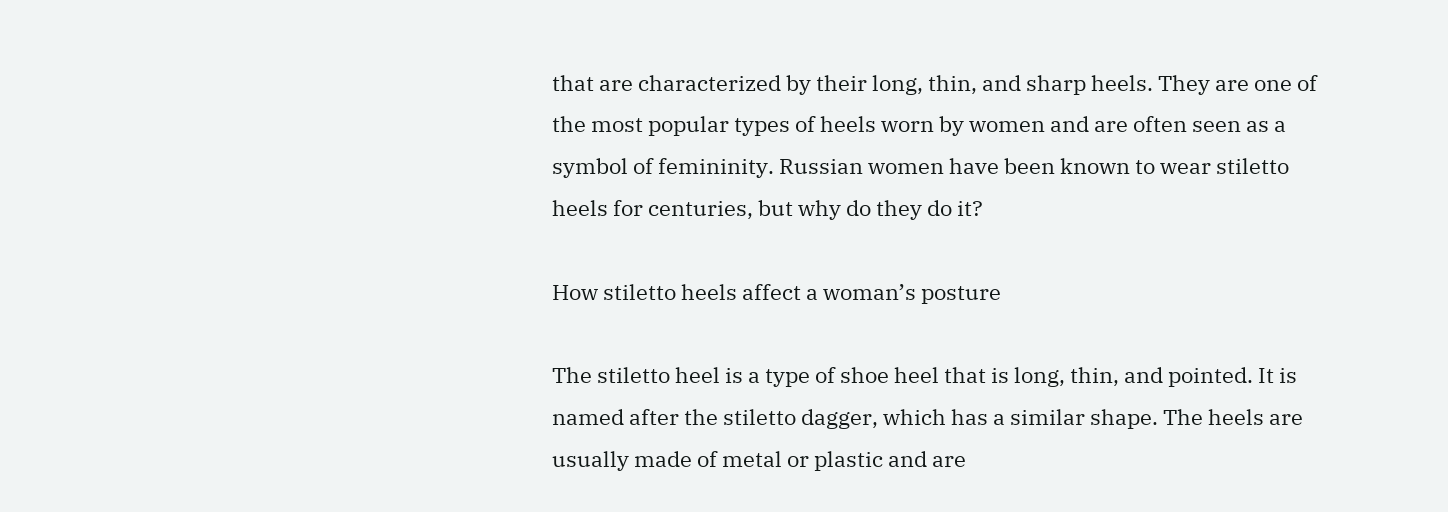that are characterized by their long, thin, and sharp heels. They are one of the most popular types of heels worn by women and are often seen as a symbol of femininity. Russian women have been known to wear stiletto heels for centuries, but why do they do it?

How stiletto heels affect a woman’s posture

The stiletto heel is a type of shoe heel that is long, thin, and pointed. It is named after the stiletto dagger, which has a similar shape. The heels are usually made of metal or plastic and are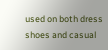used on both dress shoes and casual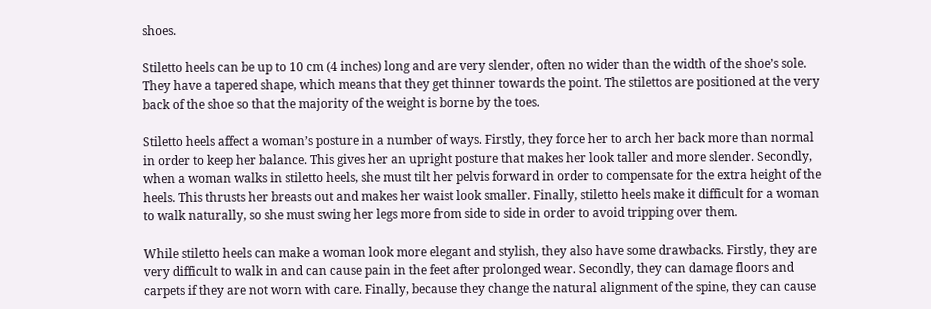shoes.

Stiletto heels can be up to 10 cm (4 inches) long and are very slender, often no wider than the width of the shoe’s sole. They have a tapered shape, which means that they get thinner towards the point. The stilettos are positioned at the very back of the shoe so that the majority of the weight is borne by the toes.

Stiletto heels affect a woman’s posture in a number of ways. Firstly, they force her to arch her back more than normal in order to keep her balance. This gives her an upright posture that makes her look taller and more slender. Secondly, when a woman walks in stiletto heels, she must tilt her pelvis forward in order to compensate for the extra height of the heels. This thrusts her breasts out and makes her waist look smaller. Finally, stiletto heels make it difficult for a woman to walk naturally, so she must swing her legs more from side to side in order to avoid tripping over them.

While stiletto heels can make a woman look more elegant and stylish, they also have some drawbacks. Firstly, they are very difficult to walk in and can cause pain in the feet after prolonged wear. Secondly, they can damage floors and carpets if they are not worn with care. Finally, because they change the natural alignment of the spine, they can cause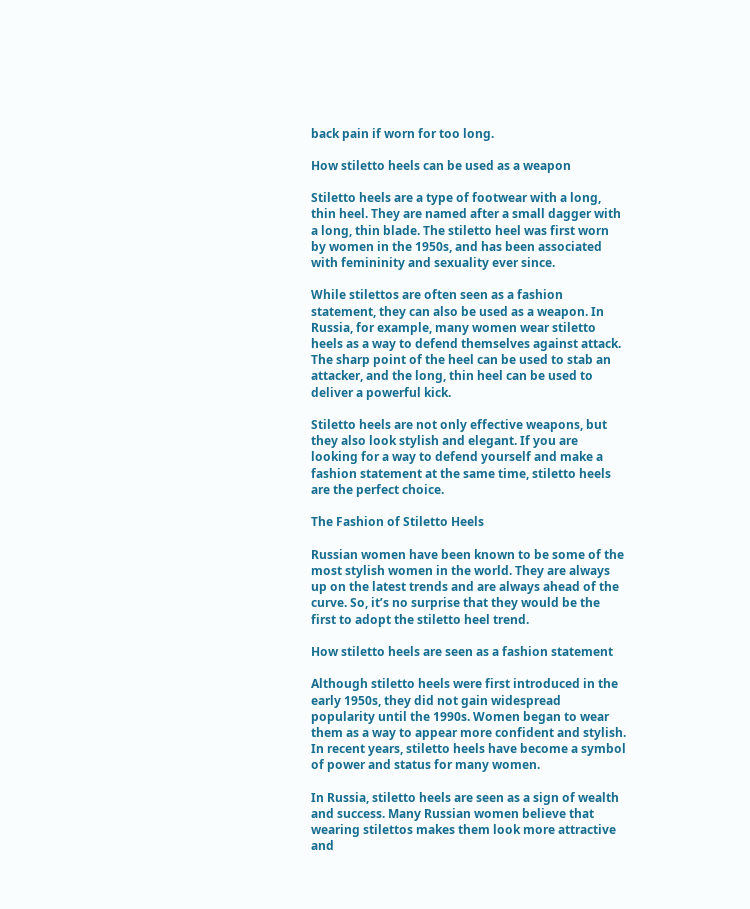back pain if worn for too long.

How stiletto heels can be used as a weapon

Stiletto heels are a type of footwear with a long, thin heel. They are named after a small dagger with a long, thin blade. The stiletto heel was first worn by women in the 1950s, and has been associated with femininity and sexuality ever since.

While stilettos are often seen as a fashion statement, they can also be used as a weapon. In Russia, for example, many women wear stiletto heels as a way to defend themselves against attack. The sharp point of the heel can be used to stab an attacker, and the long, thin heel can be used to deliver a powerful kick.

Stiletto heels are not only effective weapons, but they also look stylish and elegant. If you are looking for a way to defend yourself and make a fashion statement at the same time, stiletto heels are the perfect choice.

The Fashion of Stiletto Heels

Russian women have been known to be some of the most stylish women in the world. They are always up on the latest trends and are always ahead of the curve. So, it’s no surprise that they would be the first to adopt the stiletto heel trend.

How stiletto heels are seen as a fashion statement

Although stiletto heels were first introduced in the early 1950s, they did not gain widespread popularity until the 1990s. Women began to wear them as a way to appear more confident and stylish. In recent years, stiletto heels have become a symbol of power and status for many women.

In Russia, stiletto heels are seen as a sign of wealth and success. Many Russian women believe that wearing stilettos makes them look more attractive and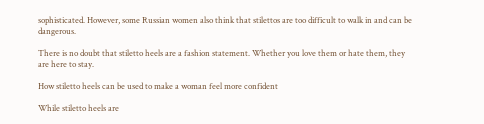sophisticated. However, some Russian women also think that stilettos are too difficult to walk in and can be dangerous.

There is no doubt that stiletto heels are a fashion statement. Whether you love them or hate them, they are here to stay.

How stiletto heels can be used to make a woman feel more confident

While stiletto heels are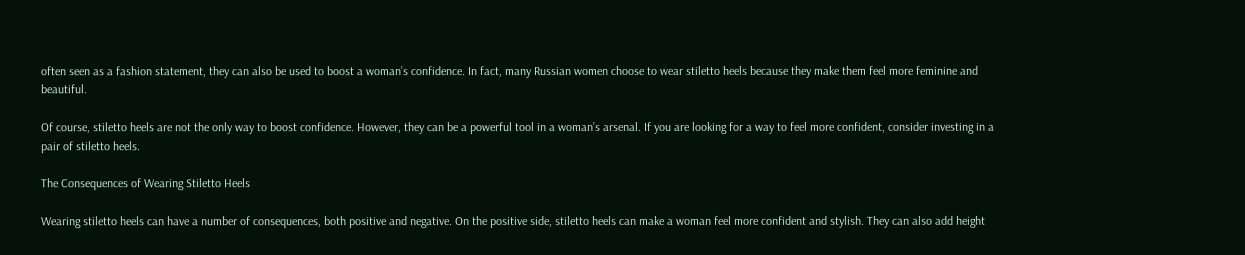often seen as a fashion statement, they can also be used to boost a woman’s confidence. In fact, many Russian women choose to wear stiletto heels because they make them feel more feminine and beautiful.

Of course, stiletto heels are not the only way to boost confidence. However, they can be a powerful tool in a woman’s arsenal. If you are looking for a way to feel more confident, consider investing in a pair of stiletto heels.

The Consequences of Wearing Stiletto Heels

Wearing stiletto heels can have a number of consequences, both positive and negative. On the positive side, stiletto heels can make a woman feel more confident and stylish. They can also add height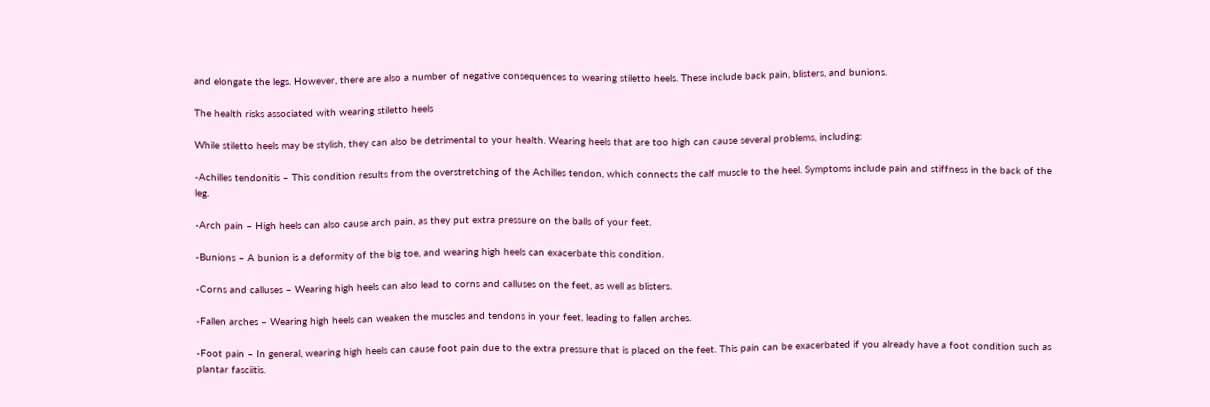and elongate the legs. However, there are also a number of negative consequences to wearing stiletto heels. These include back pain, blisters, and bunions.

The health risks associated with wearing stiletto heels

While stiletto heels may be stylish, they can also be detrimental to your health. Wearing heels that are too high can cause several problems, including:

-Achilles tendonitis – This condition results from the overstretching of the Achilles tendon, which connects the calf muscle to the heel. Symptoms include pain and stiffness in the back of the leg.

-Arch pain – High heels can also cause arch pain, as they put extra pressure on the balls of your feet.

-Bunions – A bunion is a deformity of the big toe, and wearing high heels can exacerbate this condition.

-Corns and calluses – Wearing high heels can also lead to corns and calluses on the feet, as well as blisters.

-Fallen arches – Wearing high heels can weaken the muscles and tendons in your feet, leading to fallen arches.

-Foot pain – In general, wearing high heels can cause foot pain due to the extra pressure that is placed on the feet. This pain can be exacerbated if you already have a foot condition such as plantar fasciitis.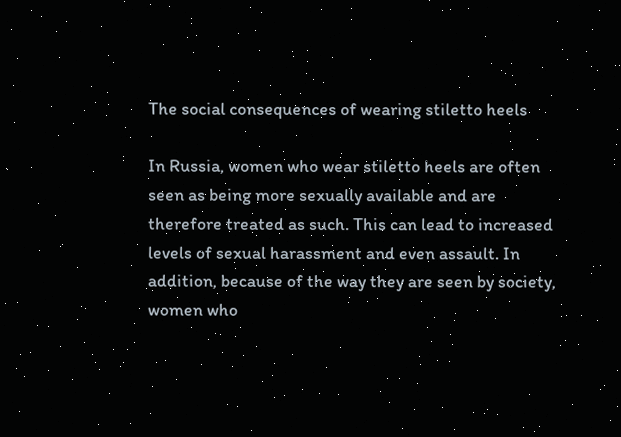The social consequences of wearing stiletto heels

In Russia, women who wear stiletto heels are often seen as being more sexually available and are therefore treated as such. This can lead to increased levels of sexual harassment and even assault. In addition, because of the way they are seen by society, women who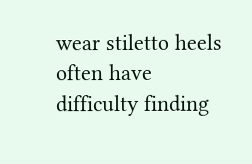wear stiletto heels often have difficulty finding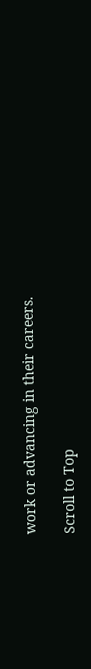work or advancing in their careers.

Scroll to Top